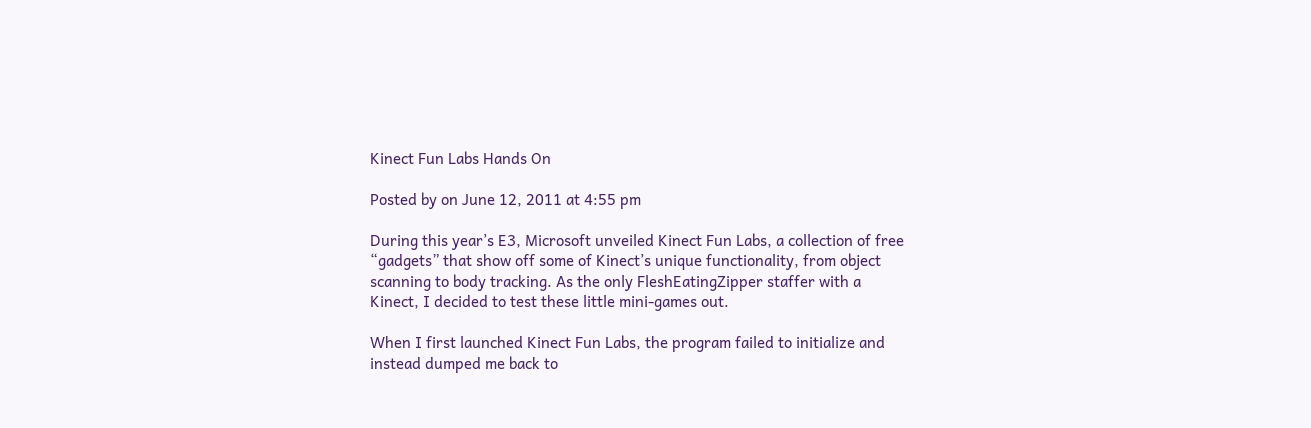Kinect Fun Labs Hands On

Posted by on June 12, 2011 at 4:55 pm

During this year’s E3, Microsoft unveiled Kinect Fun Labs, a collection of free “gadgets” that show off some of Kinect’s unique functionality, from object scanning to body tracking. As the only FleshEatingZipper staffer with a Kinect, I decided to test these little mini-games out.

When I first launched Kinect Fun Labs, the program failed to initialize and instead dumped me back to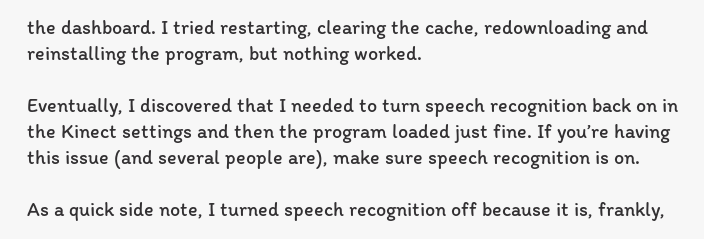the dashboard. I tried restarting, clearing the cache, redownloading and reinstalling the program, but nothing worked.

Eventually, I discovered that I needed to turn speech recognition back on in the Kinect settings and then the program loaded just fine. If you’re having this issue (and several people are), make sure speech recognition is on.

As a quick side note, I turned speech recognition off because it is, frankly,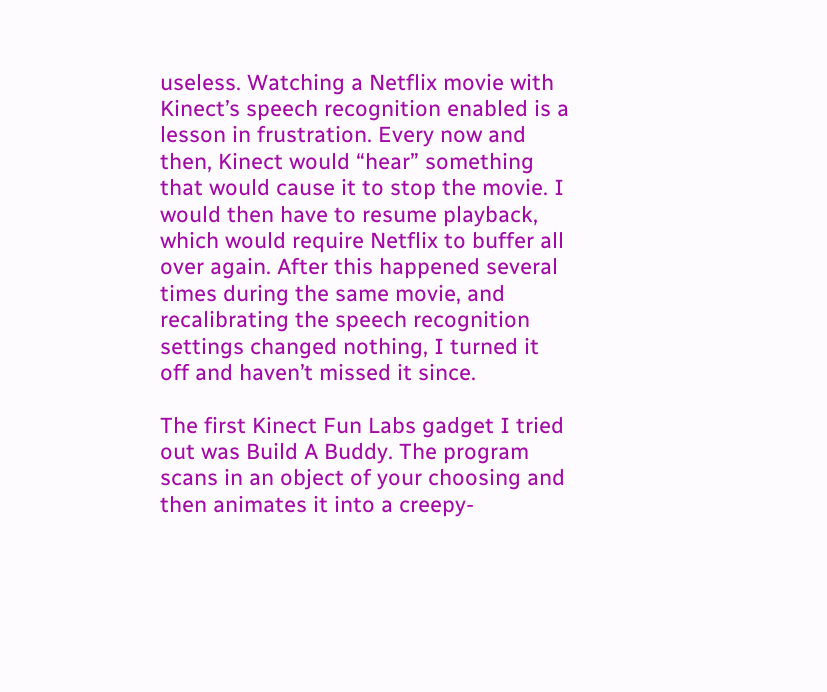useless. Watching a Netflix movie with Kinect’s speech recognition enabled is a lesson in frustration. Every now and then, Kinect would “hear” something that would cause it to stop the movie. I would then have to resume playback, which would require Netflix to buffer all over again. After this happened several times during the same movie, and recalibrating the speech recognition settings changed nothing, I turned it off and haven’t missed it since.

The first Kinect Fun Labs gadget I tried out was Build A Buddy. The program scans in an object of your choosing and then animates it into a creepy-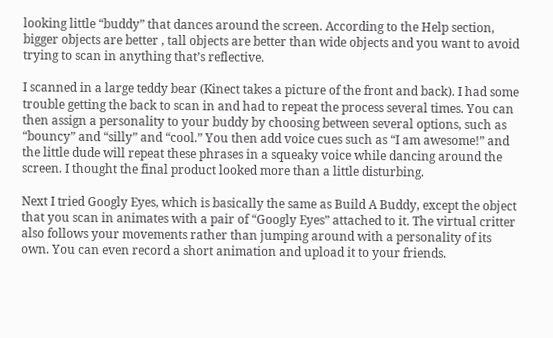looking little “buddy” that dances around the screen. According to the Help section, bigger objects are better , tall objects are better than wide objects and you want to avoid trying to scan in anything that’s reflective.

I scanned in a large teddy bear (Kinect takes a picture of the front and back). I had some trouble getting the back to scan in and had to repeat the process several times. You can then assign a personality to your buddy by choosing between several options, such as “bouncy” and “silly” and “cool.” You then add voice cues such as “I am awesome!” and the little dude will repeat these phrases in a squeaky voice while dancing around the screen. I thought the final product looked more than a little disturbing.

Next I tried Googly Eyes, which is basically the same as Build A Buddy, except the object that you scan in animates with a pair of “Googly Eyes” attached to it. The virtual critter also follows your movements rather than jumping around with a personality of its own. You can even record a short animation and upload it to your friends.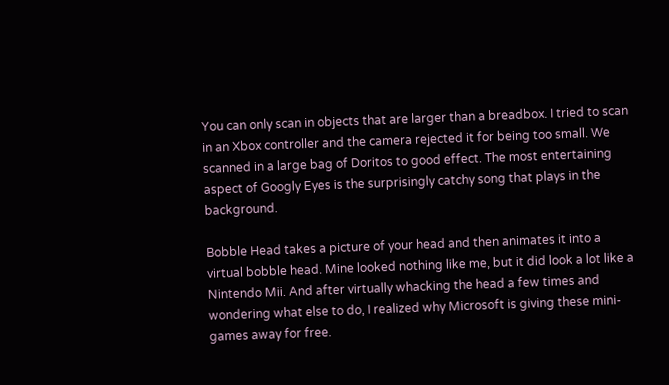You can only scan in objects that are larger than a breadbox. I tried to scan in an Xbox controller and the camera rejected it for being too small. We scanned in a large bag of Doritos to good effect. The most entertaining aspect of Googly Eyes is the surprisingly catchy song that plays in the background.

Bobble Head takes a picture of your head and then animates it into a virtual bobble head. Mine looked nothing like me, but it did look a lot like a Nintendo Mii. And after virtually whacking the head a few times and wondering what else to do, I realized why Microsoft is giving these mini-games away for free.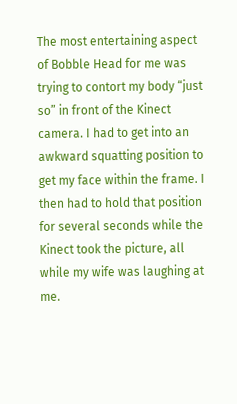The most entertaining aspect of Bobble Head for me was trying to contort my body “just so” in front of the Kinect camera. I had to get into an awkward squatting position to get my face within the frame. I then had to hold that position for several seconds while the Kinect took the picture, all while my wife was laughing at me.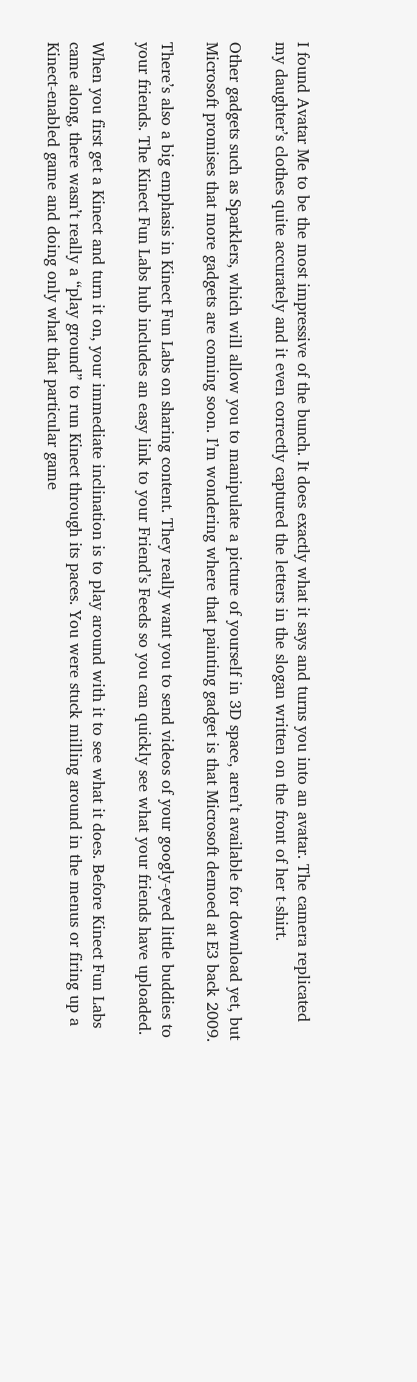I found Avatar Me to be the most impressive of the bunch. It does exactly what it says and turns you into an avatar. The camera replicated my daughter’s clothes quite accurately and it even correctly captured the letters in the slogan written on the front of her t-shirt.

Other gadgets such as Sparklers, which will allow you to manipulate a picture of yourself in 3D space, aren’t available for download yet, but Microsoft promises that more gadgets are coming soon. I’m wondering where that painting gadget is that Microsoft demoed at E3 back 2009.

There’s also a big emphasis in Kinect Fun Labs on sharing content. They really want you to send videos of your googly-eyed little buddies to your friends. The Kinect Fun Labs hub includes an easy link to your Friend’s Feeds so you can quickly see what your friends have uploaded.

When you first get a Kinect and turn it on, your immediate inclination is to play around with it to see what it does. Before Kinect Fun Labs came along, there wasn’t really a “play ground” to run Kinect through its paces. You were stuck milling around in the menus or firing up a Kinect-enabled game and doing only what that particular game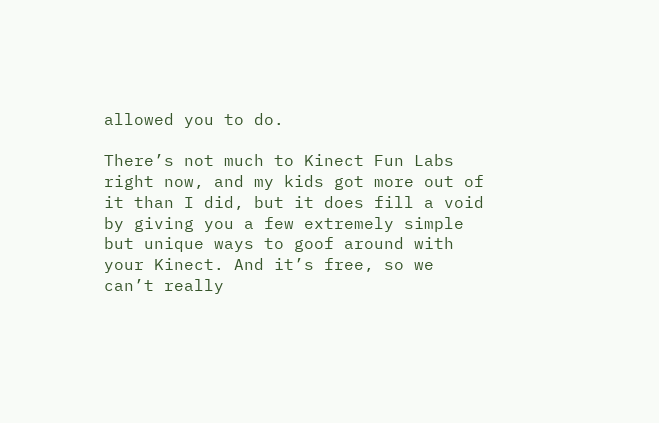allowed you to do.

There’s not much to Kinect Fun Labs right now, and my kids got more out of it than I did, but it does fill a void by giving you a few extremely simple but unique ways to goof around with your Kinect. And it’s free, so we can’t really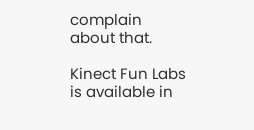complain about that.

Kinect Fun Labs is available in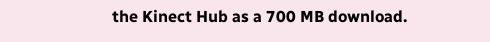the Kinect Hub as a 700 MB download.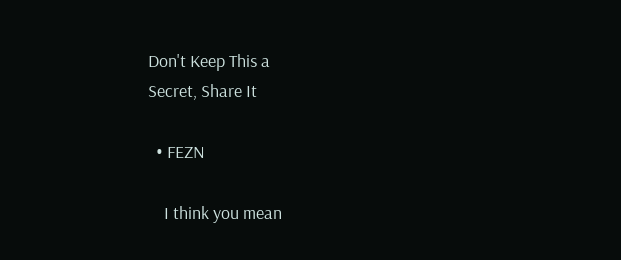Don't Keep This a
Secret, Share It

  • FEZN

    I think you mean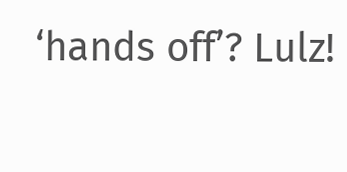‘hands off’? Lulz!